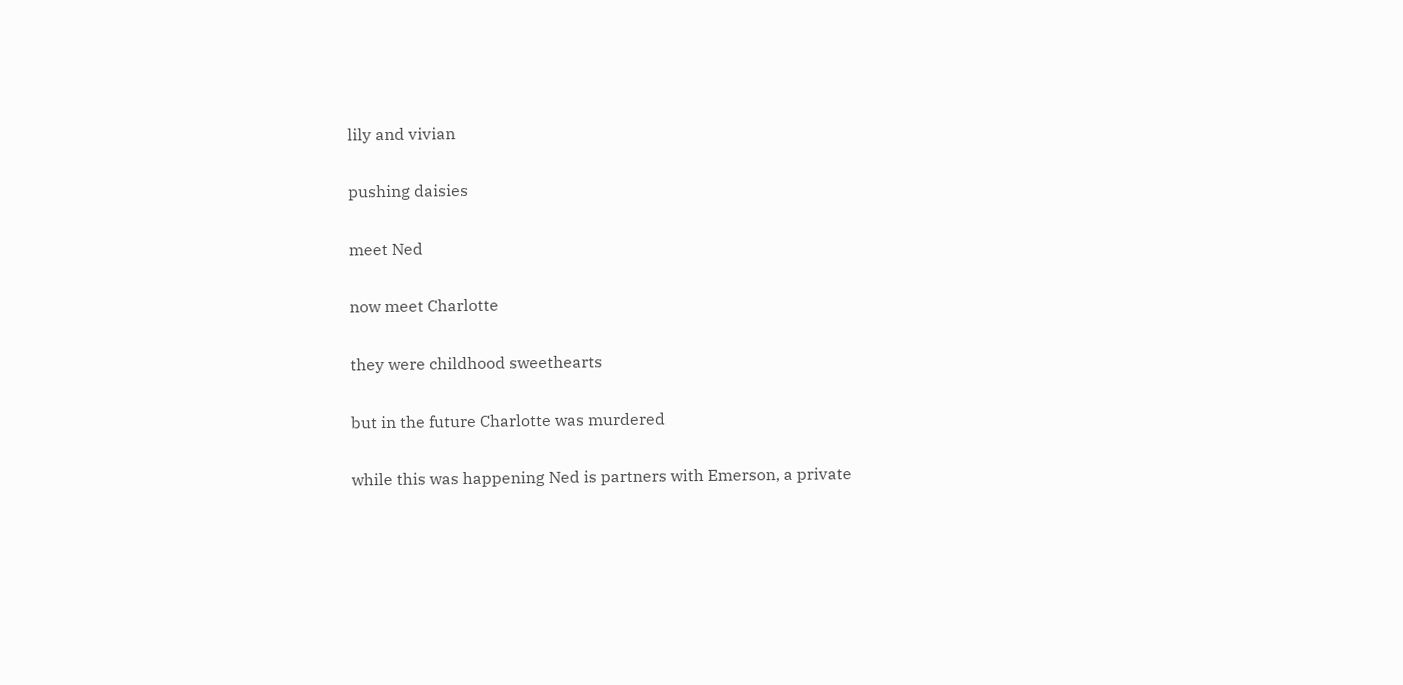lily and vivian

pushing daisies

meet Ned

now meet Charlotte

they were childhood sweethearts

but in the future Charlotte was murdered

while this was happening Ned is partners with Emerson, a private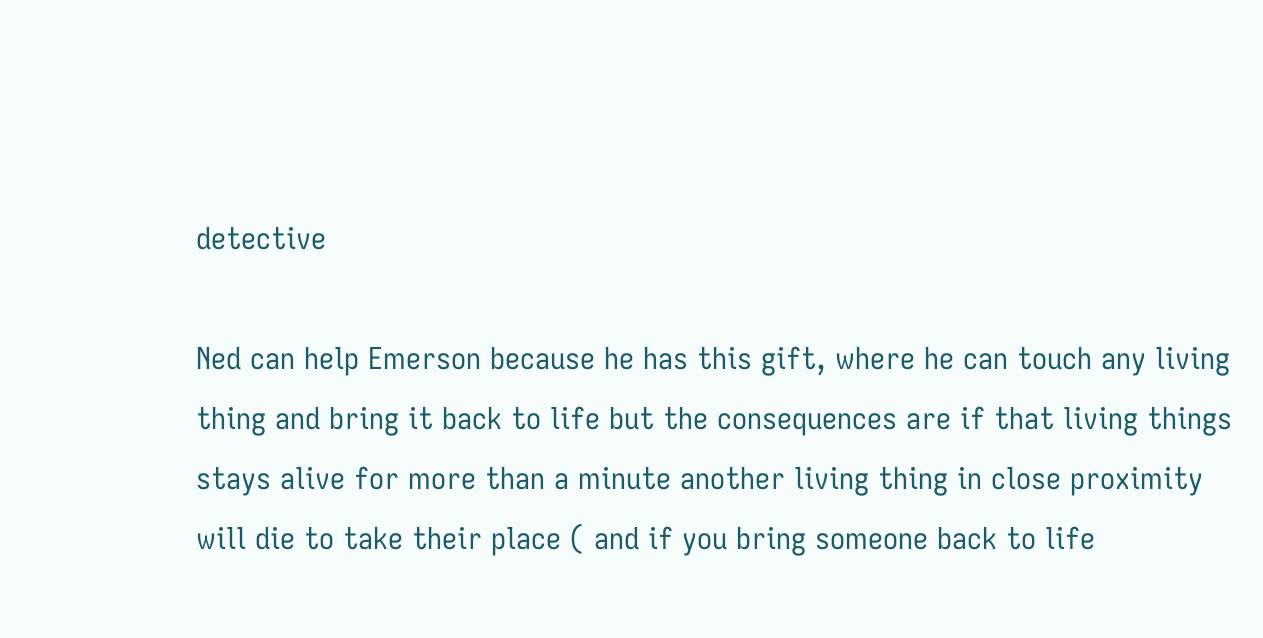detective

Ned can help Emerson because he has this gift, where he can touch any living thing and bring it back to life but the consequences are if that living things stays alive for more than a minute another living thing in close proximity will die to take their place ( and if you bring someone back to life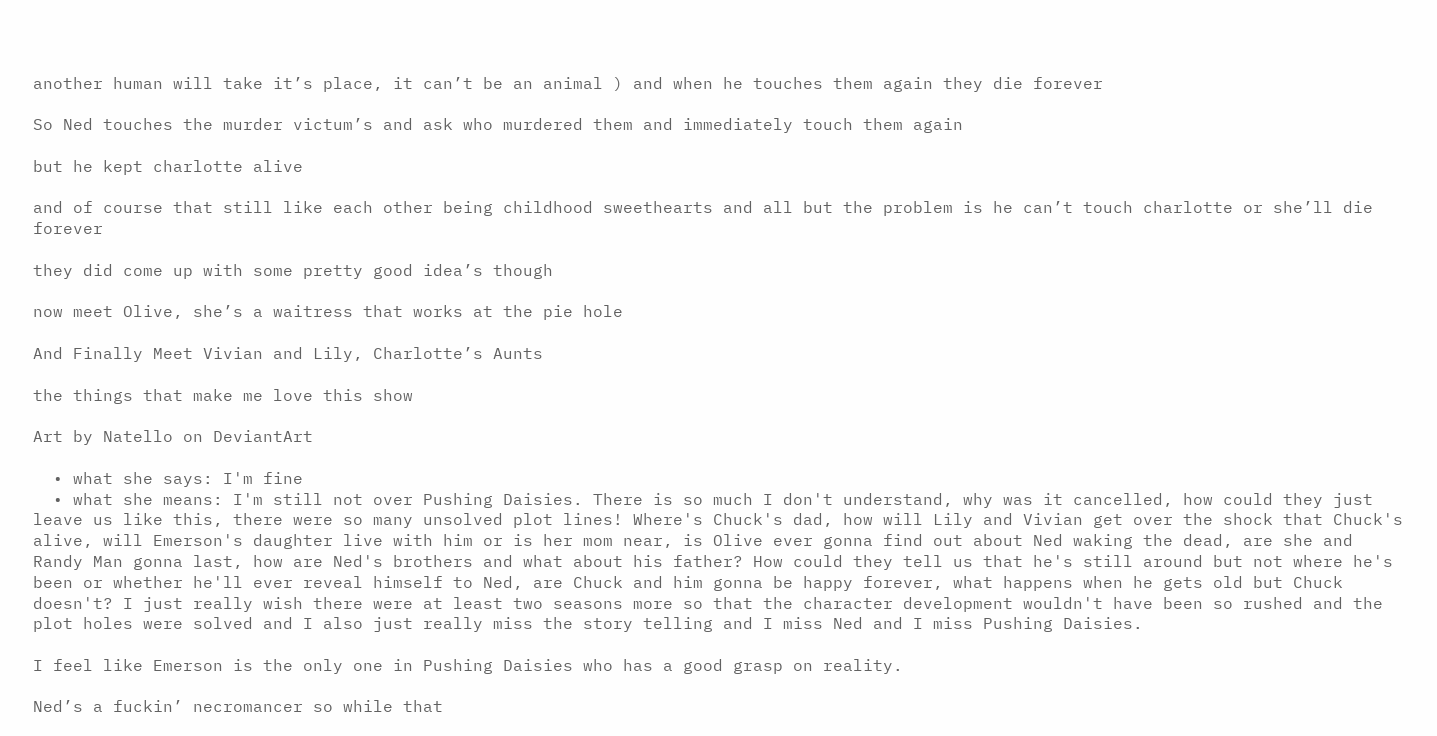another human will take it’s place, it can’t be an animal ) and when he touches them again they die forever

So Ned touches the murder victum’s and ask who murdered them and immediately touch them again

but he kept charlotte alive

and of course that still like each other being childhood sweethearts and all but the problem is he can’t touch charlotte or she’ll die forever

they did come up with some pretty good idea’s though

now meet Olive, she’s a waitress that works at the pie hole

And Finally Meet Vivian and Lily, Charlotte’s Aunts

the things that make me love this show

Art by Natello on DeviantArt

  • what she says: I'm fine
  • what she means: I'm still not over Pushing Daisies. There is so much I don't understand, why was it cancelled, how could they just leave us like this, there were so many unsolved plot lines! Where's Chuck's dad, how will Lily and Vivian get over the shock that Chuck's alive, will Emerson's daughter live with him or is her mom near, is Olive ever gonna find out about Ned waking the dead, are she and Randy Man gonna last, how are Ned's brothers and what about his father? How could they tell us that he's still around but not where he's been or whether he'll ever reveal himself to Ned, are Chuck and him gonna be happy forever, what happens when he gets old but Chuck doesn't? I just really wish there were at least two seasons more so that the character development wouldn't have been so rushed and the plot holes were solved and I also just really miss the story telling and I miss Ned and I miss Pushing Daisies.

I feel like Emerson is the only one in Pushing Daisies who has a good grasp on reality.

Ned’s a fuckin’ necromancer so while that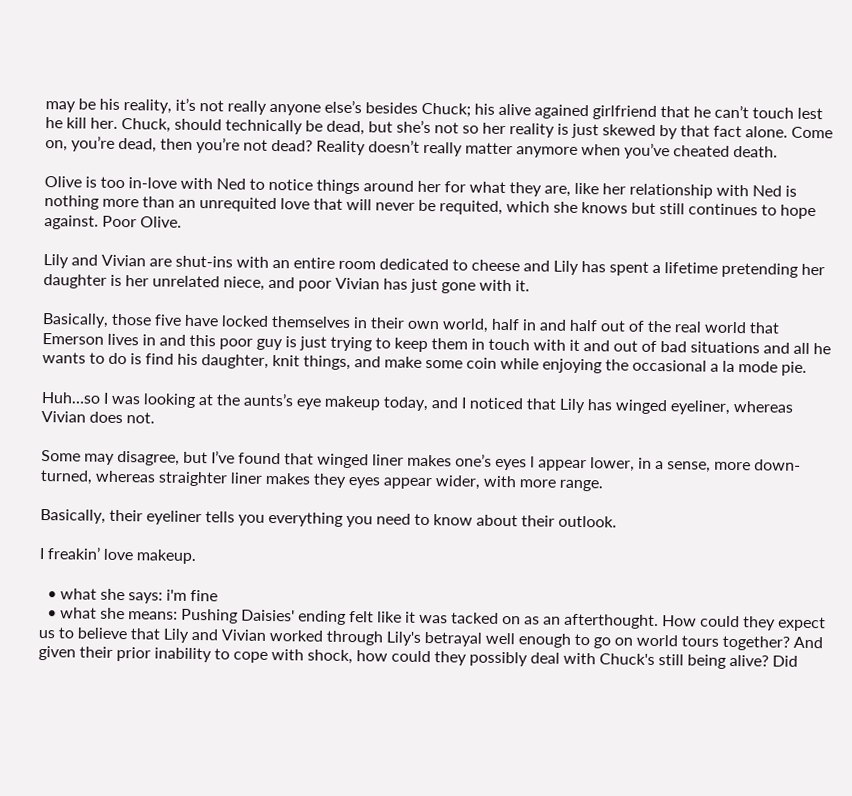may be his reality, it’s not really anyone else’s besides Chuck; his alive agained girlfriend that he can’t touch lest he kill her. Chuck, should technically be dead, but she’s not so her reality is just skewed by that fact alone. Come on, you’re dead, then you’re not dead? Reality doesn’t really matter anymore when you’ve cheated death.

Olive is too in-love with Ned to notice things around her for what they are, like her relationship with Ned is nothing more than an unrequited love that will never be requited, which she knows but still continues to hope against. Poor Olive.

Lily and Vivian are shut-ins with an entire room dedicated to cheese and Lily has spent a lifetime pretending her daughter is her unrelated niece, and poor Vivian has just gone with it.

Basically, those five have locked themselves in their own world, half in and half out of the real world that Emerson lives in and this poor guy is just trying to keep them in touch with it and out of bad situations and all he wants to do is find his daughter, knit things, and make some coin while enjoying the occasional a la mode pie.

Huh…so I was looking at the aunts’s eye makeup today, and I noticed that Lily has winged eyeliner, whereas Vivian does not.

Some may disagree, but I’ve found that winged liner makes one’s eyes l appear lower, in a sense, more down-turned, whereas straighter liner makes they eyes appear wider, with more range.

Basically, their eyeliner tells you everything you need to know about their outlook.

I freakin’ love makeup.

  • what she says: i'm fine
  • what she means: Pushing Daisies' ending felt like it was tacked on as an afterthought. How could they expect us to believe that Lily and Vivian worked through Lily's betrayal well enough to go on world tours together? And given their prior inability to cope with shock, how could they possibly deal with Chuck's still being alive? Did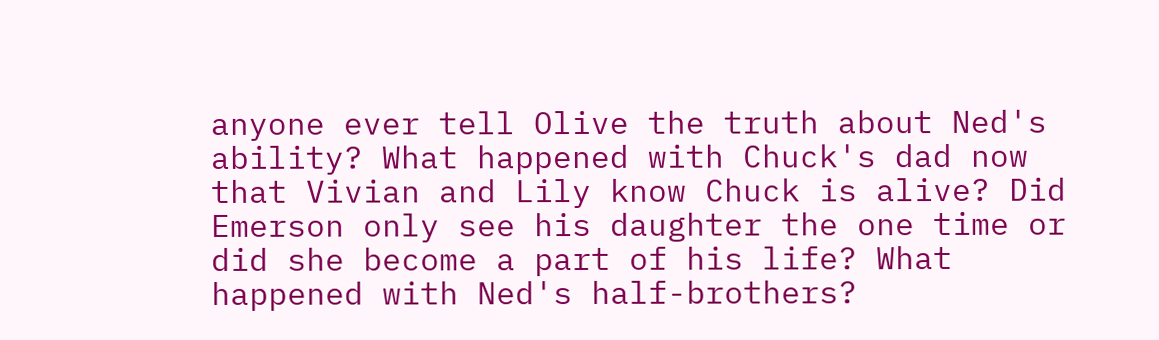anyone ever tell Olive the truth about Ned's ability? What happened with Chuck's dad now that Vivian and Lily know Chuck is alive? Did Emerson only see his daughter the one time or did she become a part of his life? What happened with Ned's half-brothers?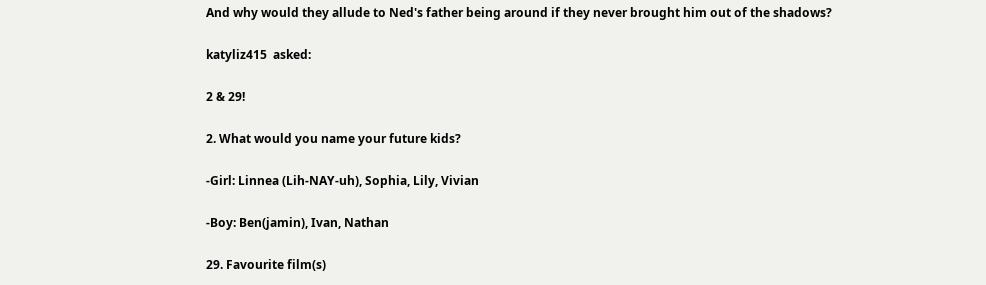And why would they allude to Ned's father being around if they never brought him out of the shadows?

katyliz415  asked:

2 & 29!

2. What would you name your future kids?

-Girl: Linnea (Lih-NAY-uh), Sophia, Lily, Vivian

-Boy: Ben(jamin), Ivan, Nathan

29. Favourite film(s)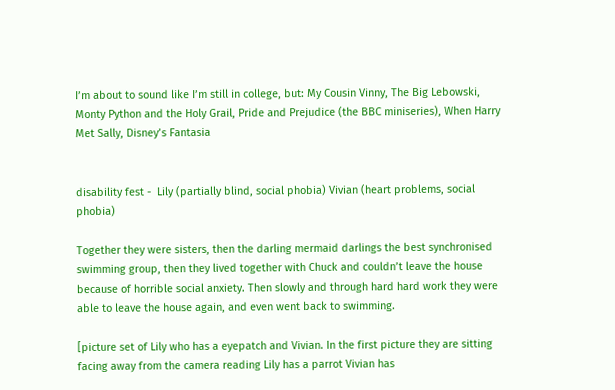I’m about to sound like I’m still in college, but: My Cousin Vinny, The Big Lebowski, Monty Python and the Holy Grail, Pride and Prejudice (the BBC miniseries), When Harry Met Sally, Disney’s Fantasia


disability fest -  Lily (partially blind, social phobia) Vivian (heart problems, social phobia)

Together they were sisters, then the darling mermaid darlings the best synchronised swimming group, then they lived together with Chuck and couldn’t leave the house because of horrible social anxiety. Then slowly and through hard hard work they were able to leave the house again, and even went back to swimming.

[picture set of Lily who has a eyepatch and Vivian. In the first picture they are sitting facing away from the camera reading Lily has a parrot Vivian has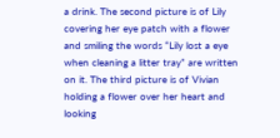a drink. The second picture is of Lily covering her eye patch with a flower and smiling the words “Lily lost a eye when cleaning a litter tray” are written on it. The third picture is of Vivian holding a flower over her heart and looking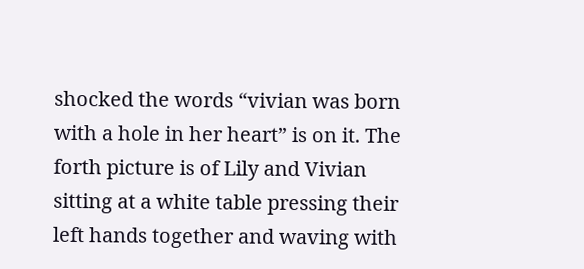shocked the words “vivian was born with a hole in her heart” is on it. The forth picture is of Lily and Vivian sitting at a white table pressing their left hands together and waving with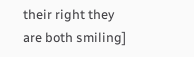their right they are both smiling]